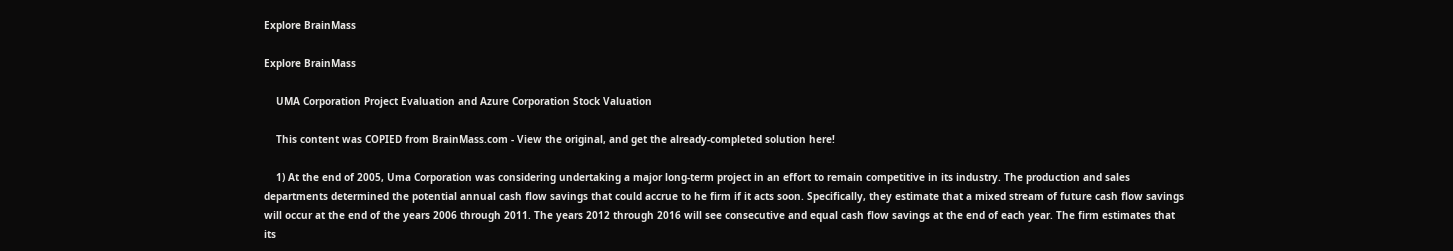Explore BrainMass

Explore BrainMass

    UMA Corporation Project Evaluation and Azure Corporation Stock Valuation

    This content was COPIED from BrainMass.com - View the original, and get the already-completed solution here!

    1) At the end of 2005, Uma Corporation was considering undertaking a major long-term project in an effort to remain competitive in its industry. The production and sales departments determined the potential annual cash flow savings that could accrue to he firm if it acts soon. Specifically, they estimate that a mixed stream of future cash flow savings will occur at the end of the years 2006 through 2011. The years 2012 through 2016 will see consecutive and equal cash flow savings at the end of each year. The firm estimates that its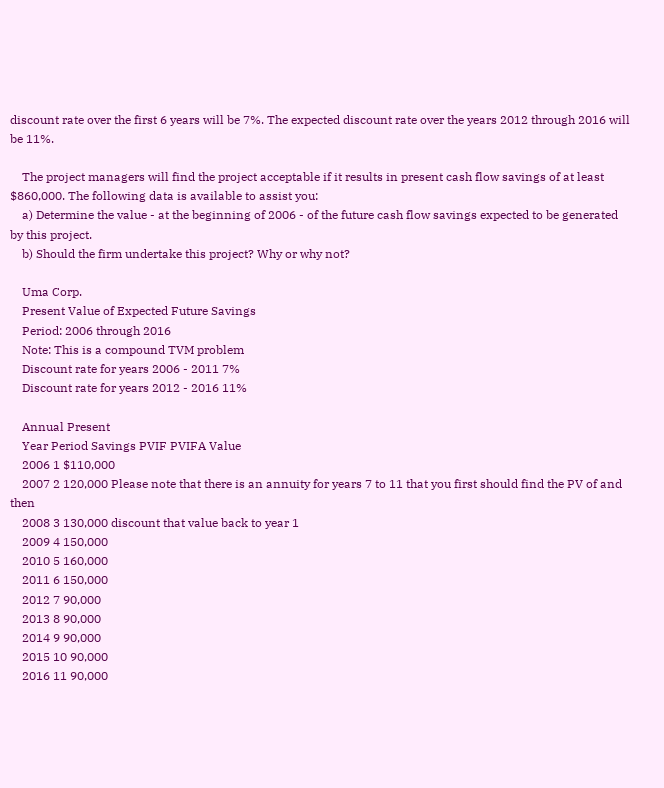discount rate over the first 6 years will be 7%. The expected discount rate over the years 2012 through 2016 will be 11%.

    The project managers will find the project acceptable if it results in present cash flow savings of at least $860,000. The following data is available to assist you:
    a) Determine the value - at the beginning of 2006 - of the future cash flow savings expected to be generated by this project.
    b) Should the firm undertake this project? Why or why not?

    Uma Corp.
    Present Value of Expected Future Savings
    Period: 2006 through 2016
    Note: This is a compound TVM problem
    Discount rate for years 2006 - 2011 7%
    Discount rate for years 2012 - 2016 11%

    Annual Present
    Year Period Savings PVIF PVIFA Value
    2006 1 $110,000
    2007 2 120,000 Please note that there is an annuity for years 7 to 11 that you first should find the PV of and then
    2008 3 130,000 discount that value back to year 1
    2009 4 150,000
    2010 5 160,000
    2011 6 150,000
    2012 7 90,000
    2013 8 90,000
    2014 9 90,000
    2015 10 90,000
    2016 11 90,000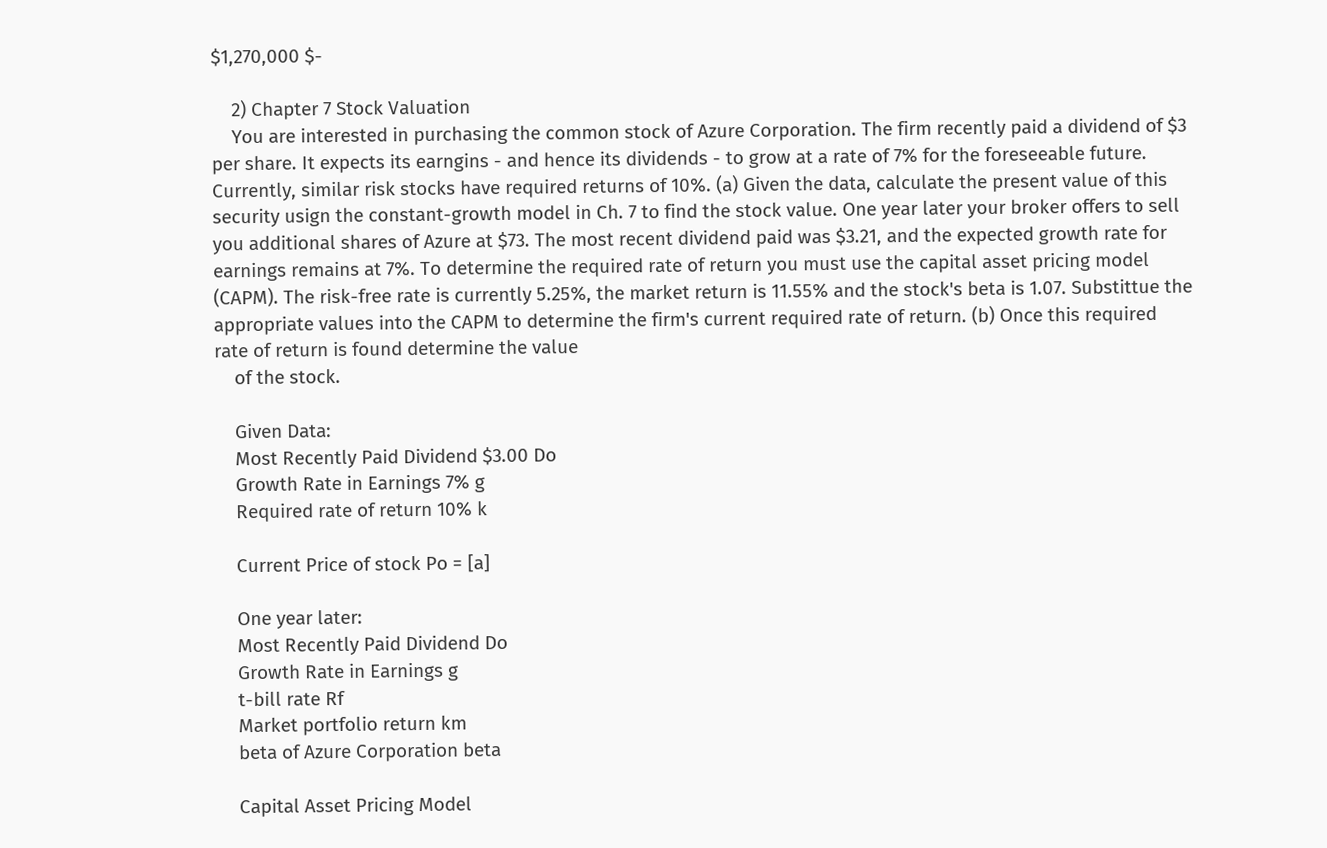$1,270,000 $-

    2) Chapter 7 Stock Valuation
    You are interested in purchasing the common stock of Azure Corporation. The firm recently paid a dividend of $3 per share. It expects its earngins - and hence its dividends - to grow at a rate of 7% for the foreseeable future. Currently, similar risk stocks have required returns of 10%. (a) Given the data, calculate the present value of this security usign the constant-growth model in Ch. 7 to find the stock value. One year later your broker offers to sell you additional shares of Azure at $73. The most recent dividend paid was $3.21, and the expected growth rate for earnings remains at 7%. To determine the required rate of return you must use the capital asset pricing model (CAPM). The risk-free rate is currently 5.25%, the market return is 11.55% and the stock's beta is 1.07. Substittue the appropriate values into the CAPM to determine the firm's current required rate of return. (b) Once this required rate of return is found determine the value
    of the stock.

    Given Data:
    Most Recently Paid Dividend $3.00 Do
    Growth Rate in Earnings 7% g
    Required rate of return 10% k

    Current Price of stock Po = [a]

    One year later:
    Most Recently Paid Dividend Do
    Growth Rate in Earnings g
    t-bill rate Rf
    Market portfolio return km
    beta of Azure Corporation beta

    Capital Asset Pricing Model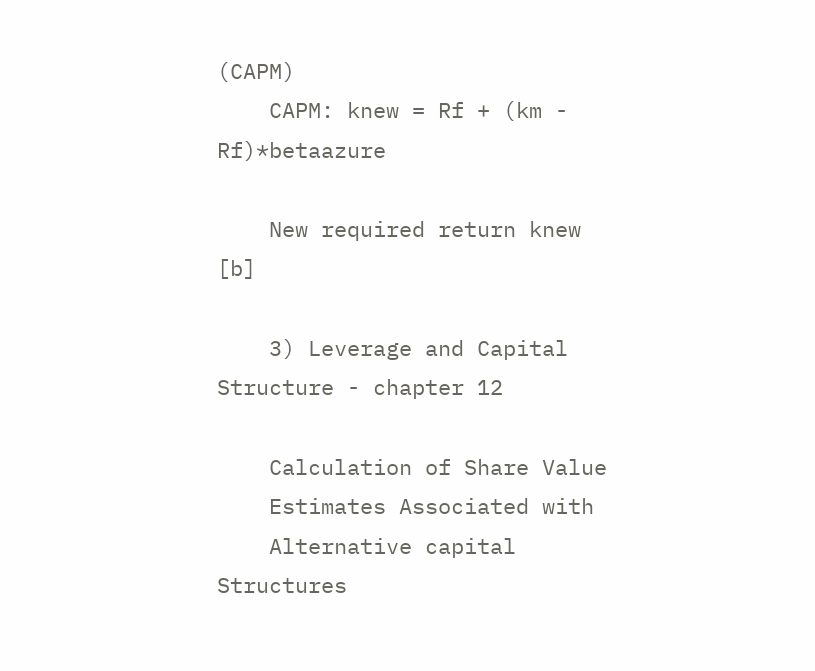(CAPM)
    CAPM: knew = Rf + (km - Rf)*betaazure

    New required return knew [b]

    3) Leverage and Capital Structure - chapter 12

    Calculation of Share Value
    Estimates Associated with
    Alternative capital Structures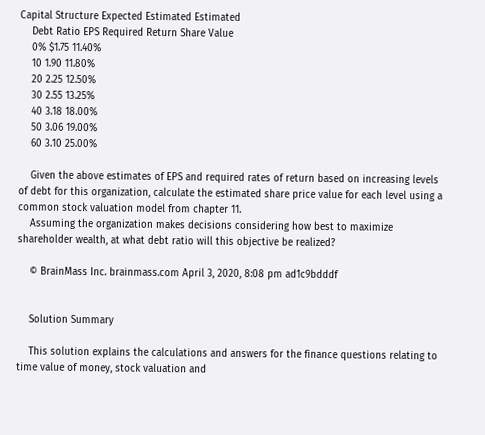Capital Structure Expected Estimated Estimated
    Debt Ratio EPS Required Return Share Value
    0% $1.75 11.40%
    10 1.90 11.80%
    20 2.25 12.50%
    30 2.55 13.25%
    40 3.18 18.00%
    50 3.06 19.00%
    60 3.10 25.00%

    Given the above estimates of EPS and required rates of return based on increasing levels of debt for this organization, calculate the estimated share price value for each level using a common stock valuation model from chapter 11.
    Assuming the organization makes decisions considering how best to maximize shareholder wealth, at what debt ratio will this objective be realized?

    © BrainMass Inc. brainmass.com April 3, 2020, 8:08 pm ad1c9bdddf


    Solution Summary

    This solution explains the calculations and answers for the finance questions relating to time value of money, stock valuation and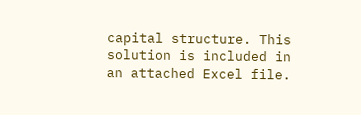capital structure. This solution is included in an attached Excel file.